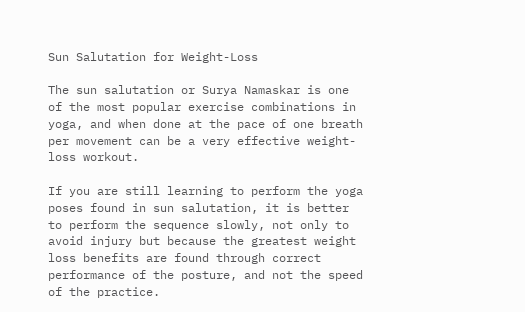Sun Salutation for Weight-Loss

The sun salutation or Surya Namaskar is one of the most popular exercise combinations in yoga, and when done at the pace of one breath per movement can be a very effective weight-loss workout.

If you are still learning to perform the yoga poses found in sun salutation, it is better to perform the sequence slowly, not only to avoid injury but because the greatest weight loss benefits are found through correct performance of the posture, and not the speed of the practice.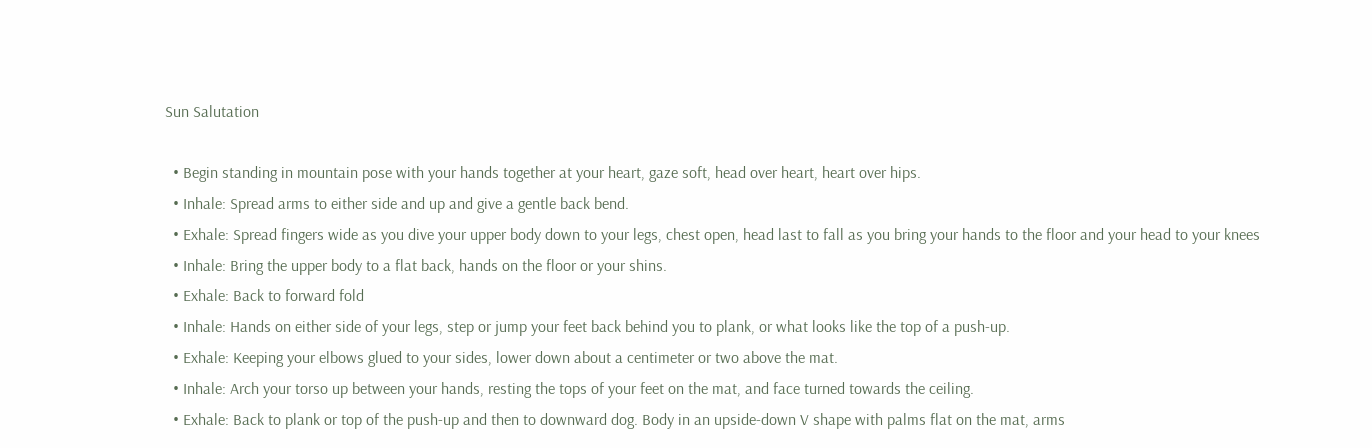Sun Salutation

  • Begin standing in mountain pose with your hands together at your heart, gaze soft, head over heart, heart over hips.
  • Inhale: Spread arms to either side and up and give a gentle back bend.
  • Exhale: Spread fingers wide as you dive your upper body down to your legs, chest open, head last to fall as you bring your hands to the floor and your head to your knees
  • Inhale: Bring the upper body to a flat back, hands on the floor or your shins.
  • Exhale: Back to forward fold
  • Inhale: Hands on either side of your legs, step or jump your feet back behind you to plank, or what looks like the top of a push-up.
  • Exhale: Keeping your elbows glued to your sides, lower down about a centimeter or two above the mat.
  • Inhale: Arch your torso up between your hands, resting the tops of your feet on the mat, and face turned towards the ceiling.
  • Exhale: Back to plank or top of the push-up and then to downward dog. Body in an upside-down V shape with palms flat on the mat, arms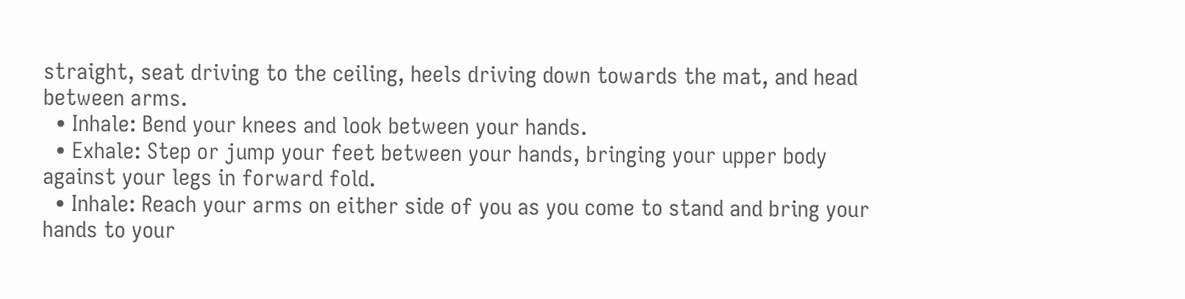straight, seat driving to the ceiling, heels driving down towards the mat, and head between arms.
  • Inhale: Bend your knees and look between your hands.
  • Exhale: Step or jump your feet between your hands, bringing your upper body against your legs in forward fold.
  • Inhale: Reach your arms on either side of you as you come to stand and bring your hands to your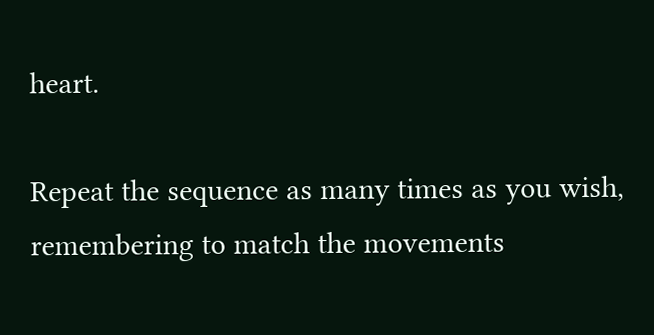heart.

Repeat the sequence as many times as you wish, remembering to match the movements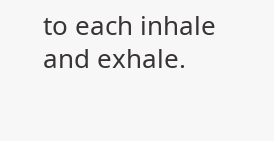to each inhale and exhale.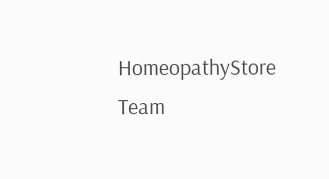HomeopathyStore Team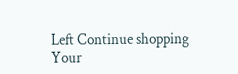Left Continue shopping
Your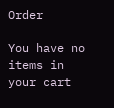Order

You have no items in your cart